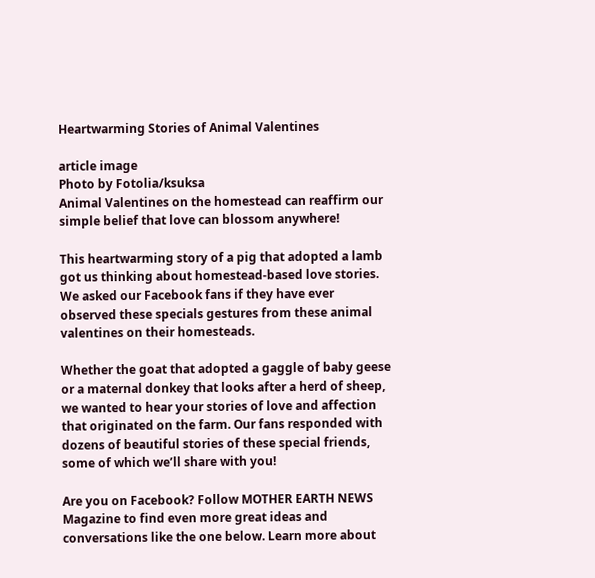Heartwarming Stories of Animal Valentines

article image
Photo by Fotolia/ksuksa
Animal Valentines on the homestead can reaffirm our simple belief that love can blossom anywhere!

This heartwarming story of a pig that adopted a lamb got us thinking about homestead-based love stories. We asked our Facebook fans if they have ever observed these specials gestures from these animal valentines on their homesteads.

Whether the goat that adopted a gaggle of baby geese or a maternal donkey that looks after a herd of sheep, we wanted to hear your stories of love and affection that originated on the farm. Our fans responded with dozens of beautiful stories of these special friends, some of which we’ll share with you!

Are you on Facebook? Follow MOTHER EARTH NEWS Magazine to find even more great ideas and conversations like the one below. Learn more about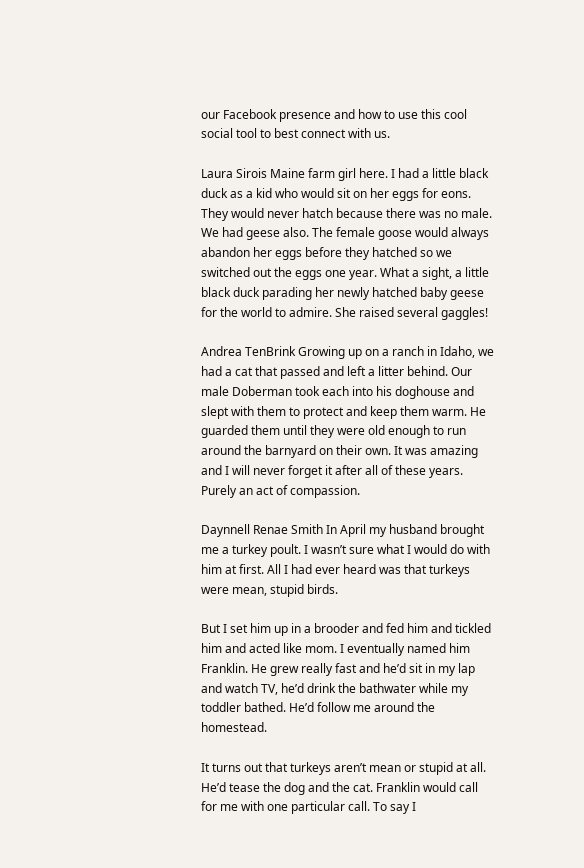our Facebook presence and how to use this cool social tool to best connect with us.

Laura Sirois Maine farm girl here. I had a little black duck as a kid who would sit on her eggs for eons. They would never hatch because there was no male. We had geese also. The female goose would always abandon her eggs before they hatched so we switched out the eggs one year. What a sight, a little black duck parading her newly hatched baby geese for the world to admire. She raised several gaggles!

Andrea TenBrink Growing up on a ranch in Idaho, we had a cat that passed and left a litter behind. Our male Doberman took each into his doghouse and slept with them to protect and keep them warm. He guarded them until they were old enough to run around the barnyard on their own. It was amazing and I will never forget it after all of these years. Purely an act of compassion.

Daynnell Renae Smith In April my husband brought me a turkey poult. I wasn’t sure what I would do with him at first. All I had ever heard was that turkeys were mean, stupid birds.

But I set him up in a brooder and fed him and tickled him and acted like mom. I eventually named him Franklin. He grew really fast and he’d sit in my lap and watch TV, he’d drink the bathwater while my toddler bathed. He’d follow me around the homestead.

It turns out that turkeys aren’t mean or stupid at all. He’d tease the dog and the cat. Franklin would call for me with one particular call. To say I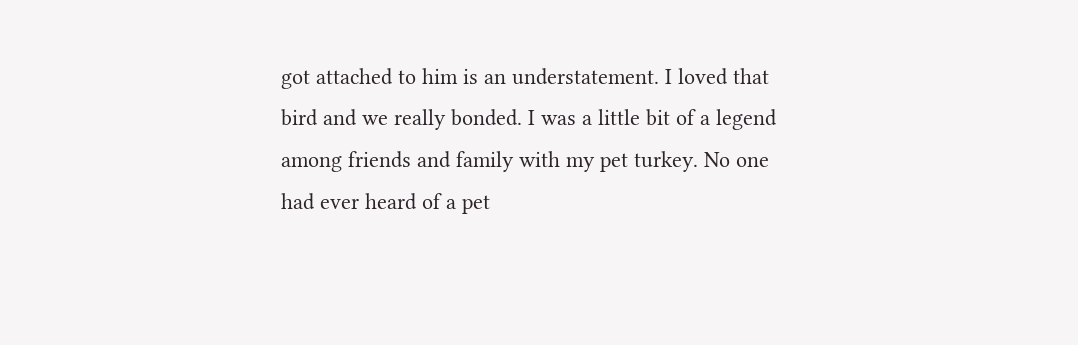got attached to him is an understatement. I loved that bird and we really bonded. I was a little bit of a legend among friends and family with my pet turkey. No one had ever heard of a pet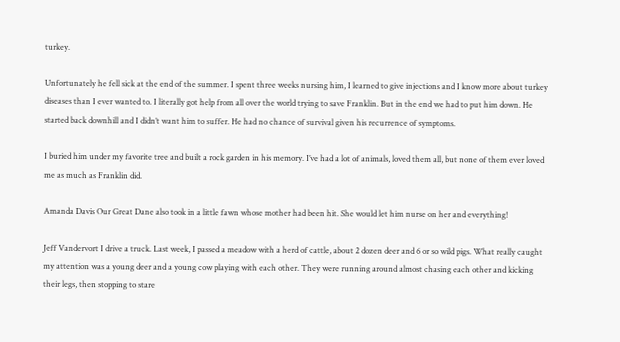turkey.

Unfortunately he fell sick at the end of the summer. I spent three weeks nursing him, I learned to give injections and I know more about turkey diseases than I ever wanted to. I literally got help from all over the world trying to save Franklin. But in the end we had to put him down. He started back downhill and I didn’t want him to suffer. He had no chance of survival given his recurrence of symptoms.

I buried him under my favorite tree and built a rock garden in his memory. I’ve had a lot of animals, loved them all, but none of them ever loved me as much as Franklin did.

Amanda Davis Our Great Dane also took in a little fawn whose mother had been hit. She would let him nurse on her and everything!

Jeff Vandervort I drive a truck. Last week, I passed a meadow with a herd of cattle, about 2 dozen deer and 6 or so wild pigs. What really caught my attention was a young deer and a young cow playing with each other. They were running around almost chasing each other and kicking their legs, then stopping to stare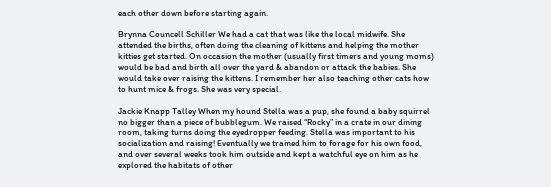each other down before starting again.

Brynna Councell Schiller We had a cat that was like the local midwife. She attended the births, often doing the cleaning of kittens and helping the mother kitties get started. On occasion the mother (usually first timers and young moms) would be bad and birth all over the yard & abandon or attack the babies. She would take over raising the kittens. I remember her also teaching other cats how to hunt mice & frogs. She was very special.

Jackie Knapp Talley When my hound Stella was a pup, she found a baby squirrel no bigger than a piece of bubblegum. We raised “Rocky” in a crate in our dining room, taking turns doing the eyedropper feeding. Stella was important to his socialization and raising! Eventually we trained him to forage for his own food, and over several weeks took him outside and kept a watchful eye on him as he explored the habitats of other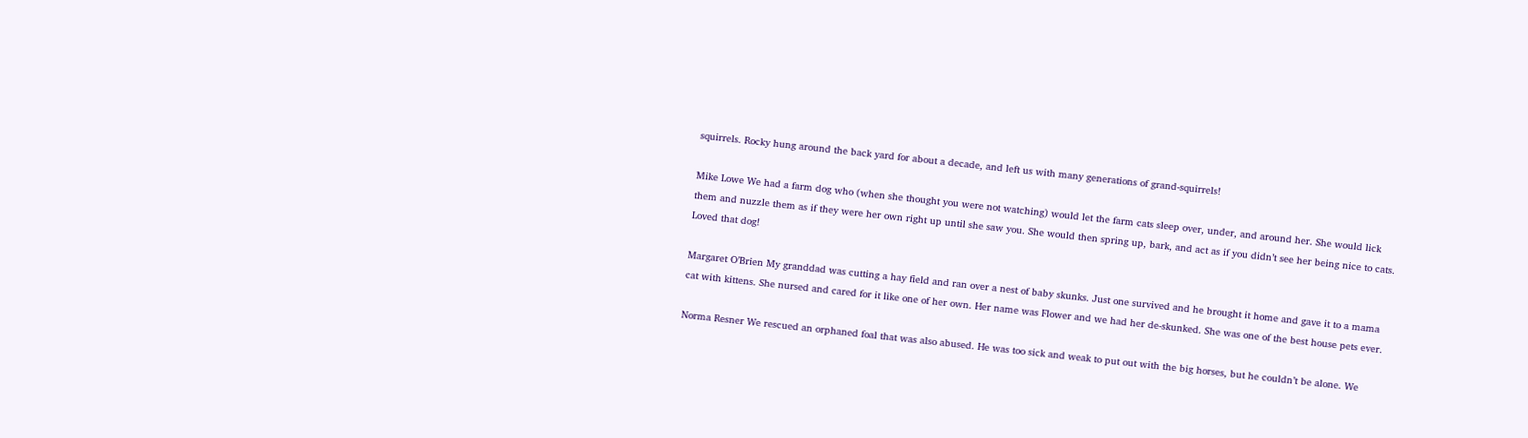squirrels. Rocky hung around the back yard for about a decade, and left us with many generations of grand-squirrels!

Mike Lowe We had a farm dog who (when she thought you were not watching) would let the farm cats sleep over, under, and around her. She would lick them and nuzzle them as if they were her own right up until she saw you. She would then spring up, bark, and act as if you didn’t see her being nice to cats. Loved that dog!

Margaret O’Brien My granddad was cutting a hay field and ran over a nest of baby skunks. Just one survived and he brought it home and gave it to a mama cat with kittens. She nursed and cared for it like one of her own. Her name was Flower and we had her de-skunked. She was one of the best house pets ever.

Norma Resner We rescued an orphaned foal that was also abused. He was too sick and weak to put out with the big horses, but he couldn’t be alone. We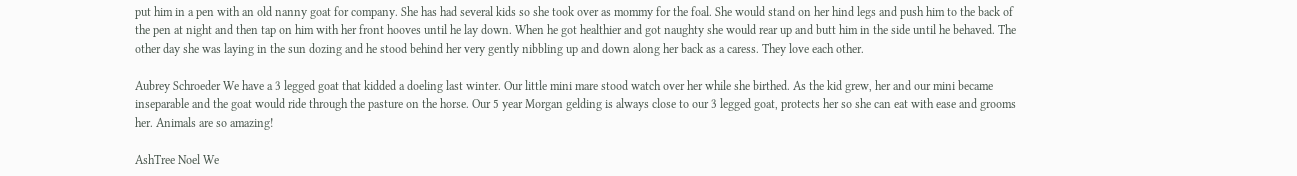put him in a pen with an old nanny goat for company. She has had several kids so she took over as mommy for the foal. She would stand on her hind legs and push him to the back of the pen at night and then tap on him with her front hooves until he lay down. When he got healthier and got naughty she would rear up and butt him in the side until he behaved. The other day she was laying in the sun dozing and he stood behind her very gently nibbling up and down along her back as a caress. They love each other.

Aubrey Schroeder We have a 3 legged goat that kidded a doeling last winter. Our little mini mare stood watch over her while she birthed. As the kid grew, her and our mini became inseparable and the goat would ride through the pasture on the horse. Our 5 year Morgan gelding is always close to our 3 legged goat, protects her so she can eat with ease and grooms her. Animals are so amazing!

AshTree Noel We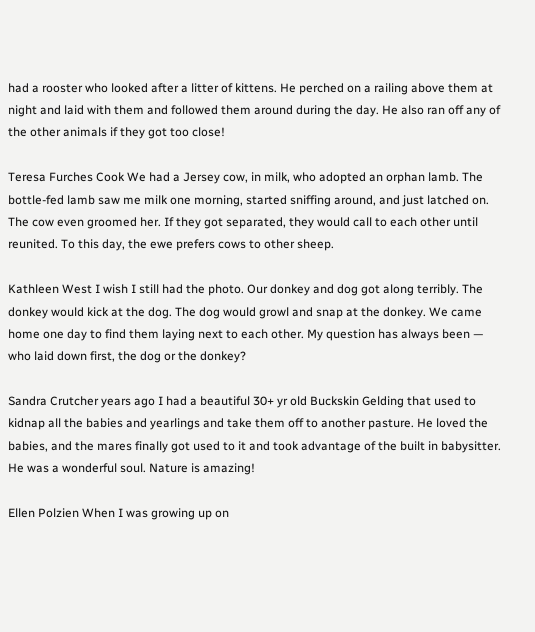had a rooster who looked after a litter of kittens. He perched on a railing above them at night and laid with them and followed them around during the day. He also ran off any of the other animals if they got too close!

Teresa Furches Cook We had a Jersey cow, in milk, who adopted an orphan lamb. The bottle-fed lamb saw me milk one morning, started sniffing around, and just latched on. The cow even groomed her. If they got separated, they would call to each other until reunited. To this day, the ewe prefers cows to other sheep.

Kathleen West I wish I still had the photo. Our donkey and dog got along terribly. The donkey would kick at the dog. The dog would growl and snap at the donkey. We came home one day to find them laying next to each other. My question has always been — who laid down first, the dog or the donkey?

Sandra Crutcher years ago I had a beautiful 30+ yr old Buckskin Gelding that used to kidnap all the babies and yearlings and take them off to another pasture. He loved the babies, and the mares finally got used to it and took advantage of the built in babysitter. He was a wonderful soul. Nature is amazing!

Ellen Polzien When I was growing up on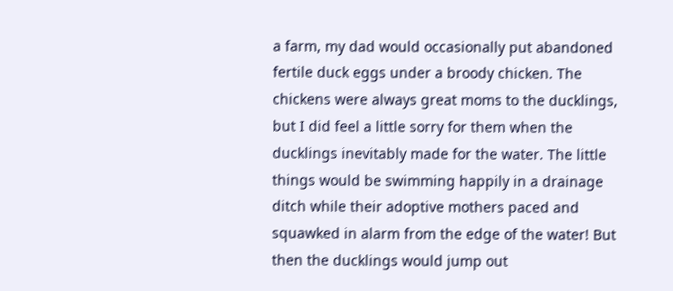a farm, my dad would occasionally put abandoned fertile duck eggs under a broody chicken. The chickens were always great moms to the ducklings, but I did feel a little sorry for them when the ducklings inevitably made for the water. The little things would be swimming happily in a drainage ditch while their adoptive mothers paced and squawked in alarm from the edge of the water! But then the ducklings would jump out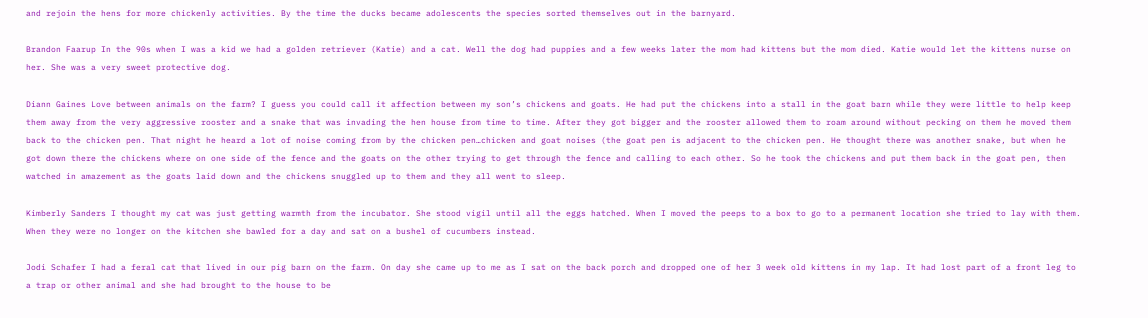and rejoin the hens for more chickenly activities. By the time the ducks became adolescents the species sorted themselves out in the barnyard.

Brandon Faarup In the 90s when I was a kid we had a golden retriever (Katie) and a cat. Well the dog had puppies and a few weeks later the mom had kittens but the mom died. Katie would let the kittens nurse on her. She was a very sweet protective dog.

Diann Gaines Love between animals on the farm? I guess you could call it affection between my son’s chickens and goats. He had put the chickens into a stall in the goat barn while they were little to help keep them away from the very aggressive rooster and a snake that was invading the hen house from time to time. After they got bigger and the rooster allowed them to roam around without pecking on them he moved them back to the chicken pen. That night he heard a lot of noise coming from by the chicken pen…chicken and goat noises (the goat pen is adjacent to the chicken pen. He thought there was another snake, but when he got down there the chickens where on one side of the fence and the goats on the other trying to get through the fence and calling to each other. So he took the chickens and put them back in the goat pen, then watched in amazement as the goats laid down and the chickens snuggled up to them and they all went to sleep.

Kimberly Sanders I thought my cat was just getting warmth from the incubator. She stood vigil until all the eggs hatched. When I moved the peeps to a box to go to a permanent location she tried to lay with them. When they were no longer on the kitchen she bawled for a day and sat on a bushel of cucumbers instead.

Jodi Schafer I had a feral cat that lived in our pig barn on the farm. On day she came up to me as I sat on the back porch and dropped one of her 3 week old kittens in my lap. It had lost part of a front leg to a trap or other animal and she had brought to the house to be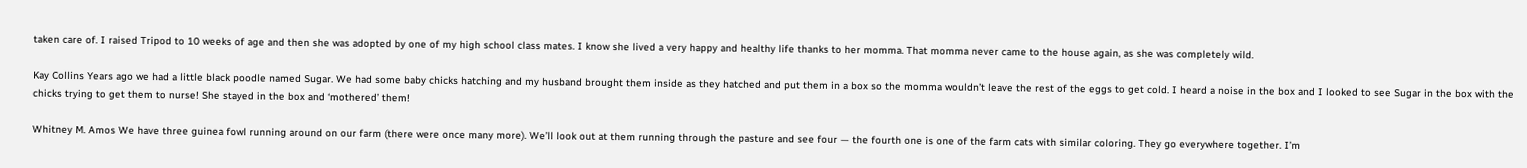taken care of. I raised Tripod to 10 weeks of age and then she was adopted by one of my high school class mates. I know she lived a very happy and healthy life thanks to her momma. That momma never came to the house again, as she was completely wild.

Kay Collins Years ago we had a little black poodle named Sugar. We had some baby chicks hatching and my husband brought them inside as they hatched and put them in a box so the momma wouldn’t leave the rest of the eggs to get cold. I heard a noise in the box and I looked to see Sugar in the box with the chicks trying to get them to nurse! She stayed in the box and ‘mothered’ them!

Whitney M. Amos We have three guinea fowl running around on our farm (there were once many more). We’ll look out at them running through the pasture and see four — the fourth one is one of the farm cats with similar coloring. They go everywhere together. I’m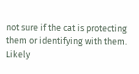not sure if the cat is protecting them or identifying with them. Likely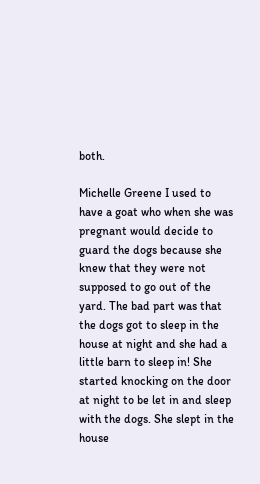both.

Michelle Greene I used to have a goat who when she was pregnant would decide to guard the dogs because she knew that they were not supposed to go out of the yard. The bad part was that the dogs got to sleep in the house at night and she had a little barn to sleep in! She started knocking on the door at night to be let in and sleep with the dogs. She slept in the house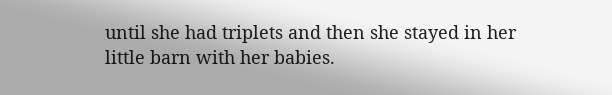until she had triplets and then she stayed in her little barn with her babies.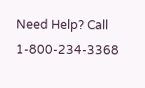Need Help? Call 1-800-234-3368